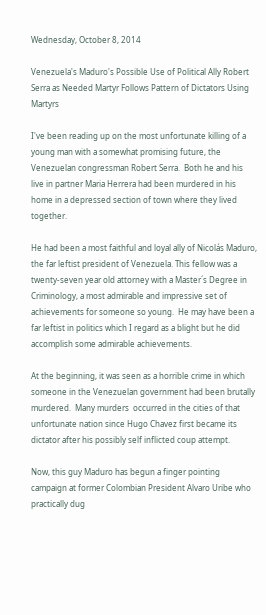Wednesday, October 8, 2014

Venezuela's Maduro's Possible Use of Political Ally Robert Serra as Needed Martyr Follows Pattern of Dictators Using Martyrs

I've been reading up on the most unfortunate killing of a young man with a somewhat promising future, the Venezuelan congressman Robert Serra.  Both he and his live in partner Maria Herrera had been murdered in his home in a depressed section of town where they lived together.

He had been a most faithful and loyal ally of Nicolás Maduro, the far leftist president of Venezuela. This fellow was a twenty-seven year old attorney with a Master´s Degree in Criminology, a most admirable and impressive set of achievements for someone so young.  He may have been a far leftist in politics which I regard as a blight but he did accomplish some admirable achievements.

At the beginning, it was seen as a horrible crime in which someone in the Venezuelan government had been brutally murdered.  Many murders  occurred in the cities of that unfortunate nation since Hugo Chavez first became its dictator after his possibly self inflicted coup attempt.

Now, this guy Maduro has begun a finger pointing campaign at former Colombian President Alvaro Uribe who practically dug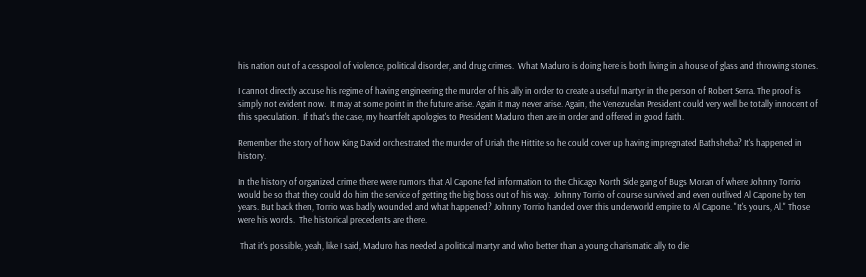his nation out of a cesspool of violence, political disorder, and drug crimes.  What Maduro is doing here is both living in a house of glass and throwing stones.

I cannot directly accuse his regime of having engineering the murder of his ally in order to create a useful martyr in the person of Robert Serra. The proof is simply not evident now.  It may at some point in the future arise. Again it may never arise. Again, the Venezuelan President could very well be totally innocent of this speculation.  If that's the case, my heartfelt apologies to President Maduro then are in order and offered in good faith.

Remember the story of how King David orchestrated the murder of Uriah the Hittite so he could cover up having impregnated Bathsheba? It's happened in history.

In the history of organized crime there were rumors that Al Capone fed information to the Chicago North Side gang of Bugs Moran of where Johnny Torrio would be so that they could do him the service of getting the big boss out of his way.  Johnny Torrio of course survived and even outlived Al Capone by ten years. But back then, Torrio was badly wounded and what happened? Johnny Torrio handed over this underworld empire to Al Capone. "It's yours, Al." Those were his words.  The historical precedents are there.

 That it's possible, yeah, like I said, Maduro has needed a political martyr and who better than a young charismatic ally to die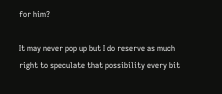for him?

It may never pop up but I do reserve as much right to speculate that possibility every bit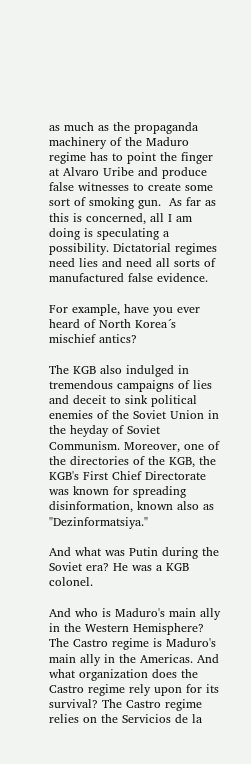as much as the propaganda machinery of the Maduro regime has to point the finger at Alvaro Uribe and produce false witnesses to create some sort of smoking gun.  As far as this is concerned, all I am doing is speculating a possibility. Dictatorial regimes need lies and need all sorts of manufactured false evidence.

For example, have you ever heard of North Korea´s mischief antics?

The KGB also indulged in tremendous campaigns of lies and deceit to sink political enemies of the Soviet Union in the heyday of Soviet Communism. Moreover, one of the directories of the KGB, the KGB's First Chief Directorate was known for spreading disinformation, known also as "Dezinformatsiya."

And what was Putin during the Soviet era? He was a KGB colonel.

And who is Maduro's main ally in the Western Hemisphere? The Castro regime is Maduro's main ally in the Americas. And what organization does the Castro regime rely upon for its survival? The Castro regime relies on the Servicios de la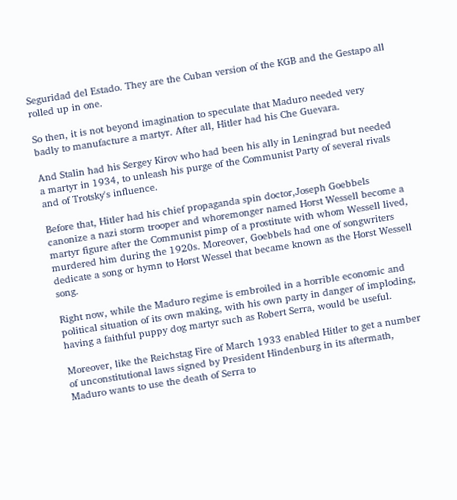Seguridad del Estado. They are the Cuban version of the KGB and the Gestapo all rolled up in one.

So then, it is not beyond imagination to speculate that Maduro needed very badly to manufacture a martyr. After all, Hitler had his Che Guevara.

And Stalin had his Sergey Kirov who had been his ally in Leningrad but needed a martyr in 1934, to unleash his purge of the Communist Party of several rivals and of Trotsky's influence.

Before that, Hitler had his chief propaganda spin doctor,Joseph Goebbels canonize a nazi storm trooper and whoremonger named Horst Wessell become a martyr figure after the Communist pimp of a prostitute with whom Wessell lived, murdered him during the 1920s. Moreover, Goebbels had one of songwriters dedicate a song or hymn to Horst Wessel that became known as the Horst Wessell song.

Right now, while the Maduro regime is embroiled in a horrible economic and political situation of its own making, with his own party in danger of imploding, having a faithful puppy dog martyr such as Robert Serra, would be useful.

Moreover, like the Reichstag Fire of March 1933 enabled Hitler to get a number of unconstitutional laws signed by President Hindenburg in its aftermath, Maduro wants to use the death of Serra to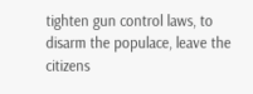tighten gun control laws, to disarm the populace, leave the citizens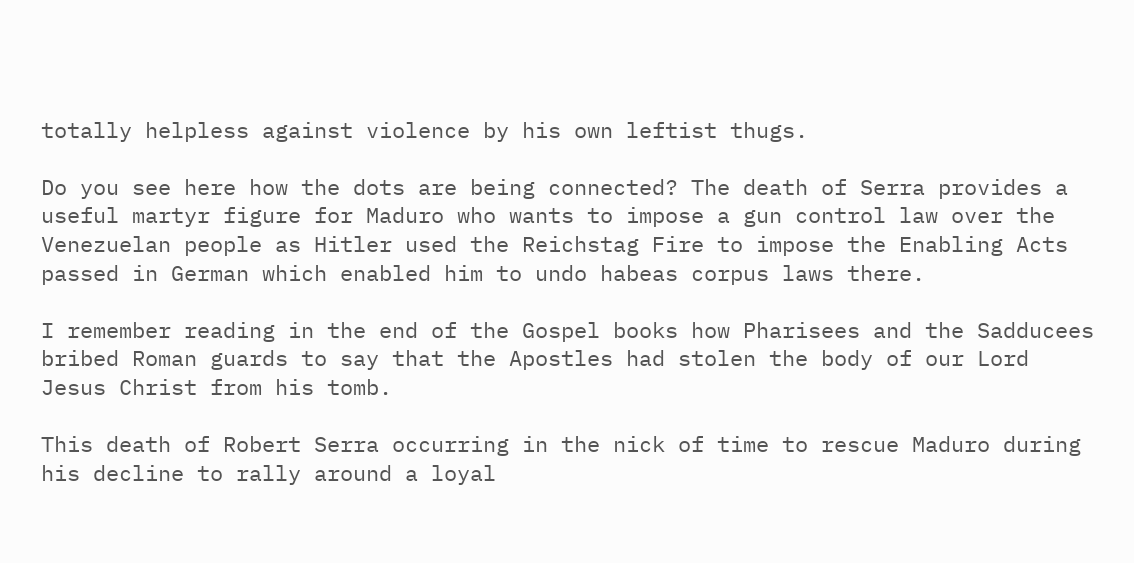totally helpless against violence by his own leftist thugs.

Do you see here how the dots are being connected? The death of Serra provides a useful martyr figure for Maduro who wants to impose a gun control law over the Venezuelan people as Hitler used the Reichstag Fire to impose the Enabling Acts passed in German which enabled him to undo habeas corpus laws there.

I remember reading in the end of the Gospel books how Pharisees and the Sadducees bribed Roman guards to say that the Apostles had stolen the body of our Lord Jesus Christ from his tomb.

This death of Robert Serra occurring in the nick of time to rescue Maduro during his decline to rally around a loyal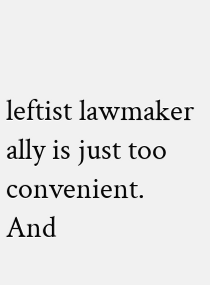leftist lawmaker ally is just too convenient.  And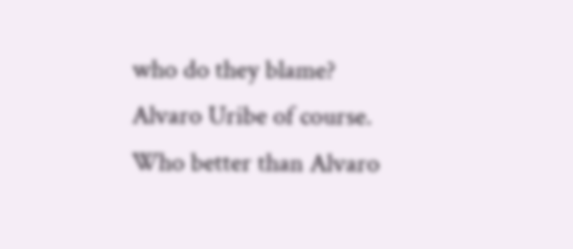who do they blame? Alvaro Uribe of course.  Who better than Alvaro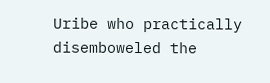Uribe who practically disemboweled the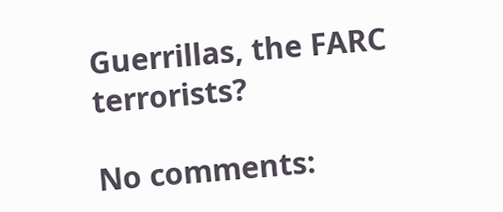Guerrillas, the FARC terrorists?

No comments: